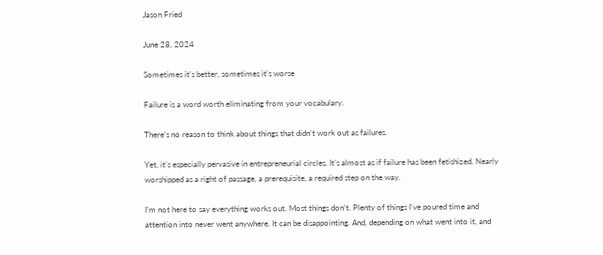Jason Fried

June 28, 2024

Sometimes it's better, sometimes it's worse

Failure is a word worth eliminating from your vocabulary.

There’s no reason to think about things that didn’t work out as failures.

Yet, it’s especially pervasive in entrepreneurial circles. It’s almost as if failure has been fetishized. Nearly worshipped as a right of passage, a prerequisite, a required step on the way.

I’m not here to say everything works out. Most things don’t. Plenty of things I’ve poured time and attention into never went anywhere. It can be disappointing. And, depending on what went into it, and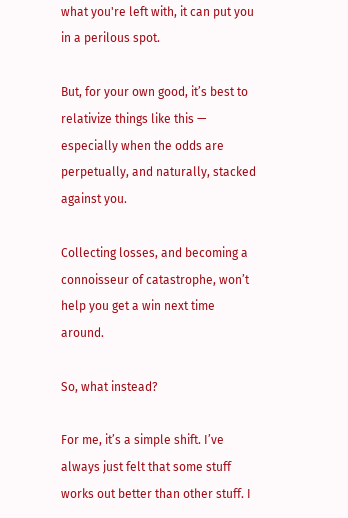what you're left with, it can put you in a perilous spot.

But, for your own good, it’s best to relativize things like this — especially when the odds are perpetually, and naturally, stacked against you.

Collecting losses, and becoming a connoisseur of catastrophe, won’t help you get a win next time around.

So, what instead?

For me, it’s a simple shift. I’ve always just felt that some stuff works out better than other stuff. I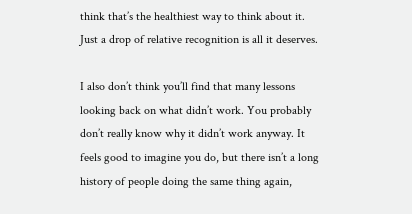think that’s the healthiest way to think about it. Just a drop of relative recognition is all it deserves.

I also don’t think you’ll find that many lessons looking back on what didn’t work. You probably don’t really know why it didn’t work anyway. It feels good to imagine you do, but there isn’t a long history of people doing the same thing again,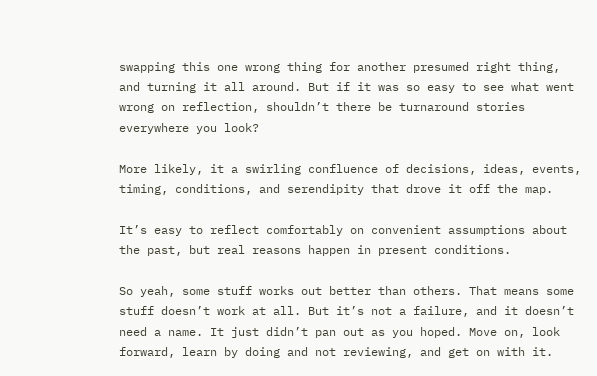swapping this one wrong thing for another presumed right thing, and turning it all around. But if it was so easy to see what went wrong on reflection, shouldn’t there be turnaround stories everywhere you look?

More likely, it a swirling confluence of decisions, ideas, events, timing, conditions, and serendipity that drove it off the map.

It’s easy to reflect comfortably on convenient assumptions about the past, but real reasons happen in present conditions.

So yeah, some stuff works out better than others. That means some stuff doesn’t work at all. But it’s not a failure, and it doesn’t need a name. It just didn’t pan out as you hoped. Move on, look forward, learn by doing and not reviewing, and get on with it.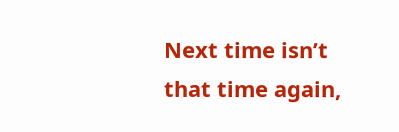Next time isn’t that time again,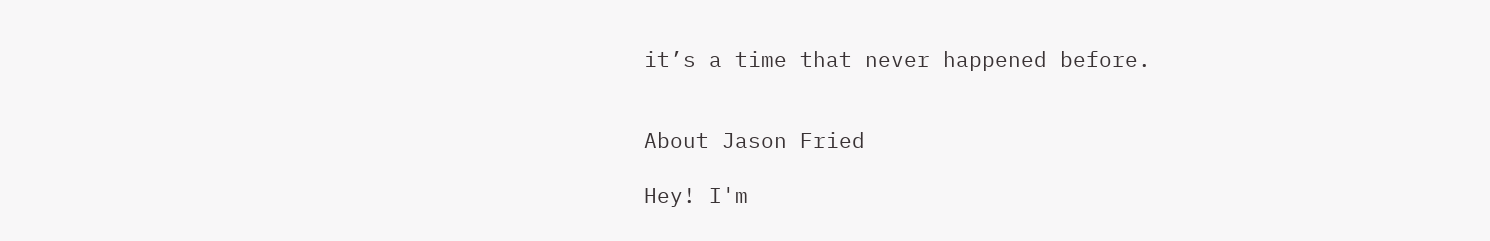it’s a time that never happened before.


About Jason Fried

Hey! I'm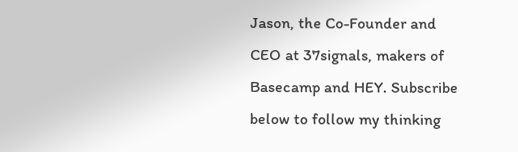Jason, the Co-Founder and CEO at 37signals, makers of Basecamp and HEY. Subscribe below to follow my thinking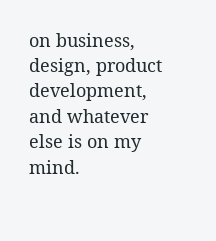on business, design, product development, and whatever else is on my mind.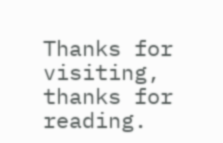Thanks for visiting, thanks for reading.